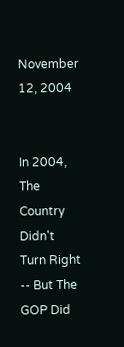November 12, 2004


In 2004, The Country Didn't Turn Right -- But The GOP Did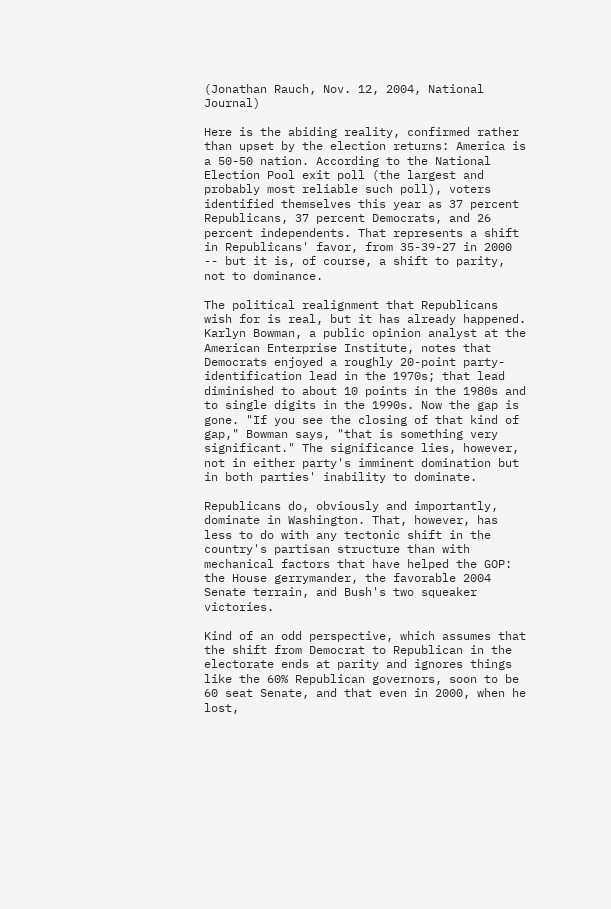(Jonathan Rauch, Nov. 12, 2004, National Journal)

Here is the abiding reality, confirmed rather than upset by the election returns: America is a 50-50 nation. According to the National Election Pool exit poll (the largest and probably most reliable such poll), voters identified themselves this year as 37 percent Republicans, 37 percent Democrats, and 26 percent independents. That represents a shift in Republicans' favor, from 35-39-27 in 2000 -- but it is, of course, a shift to parity, not to dominance.

The political realignment that Republicans wish for is real, but it has already happened. Karlyn Bowman, a public opinion analyst at the American Enterprise Institute, notes that Democrats enjoyed a roughly 20-point party-identification lead in the 1970s; that lead diminished to about 10 points in the 1980s and to single digits in the 1990s. Now the gap is gone. "If you see the closing of that kind of gap," Bowman says, "that is something very significant." The significance lies, however, not in either party's imminent domination but in both parties' inability to dominate.

Republicans do, obviously and importantly, dominate in Washington. That, however, has less to do with any tectonic shift in the country's partisan structure than with mechanical factors that have helped the GOP: the House gerrymander, the favorable 2004 Senate terrain, and Bush's two squeaker victories.

Kind of an odd perspective, which assumes that the shift from Democrat to Republican in the electorate ends at parity and ignores things like the 60% Republican governors, soon to be 60 seat Senate, and that even in 2000, when he lost,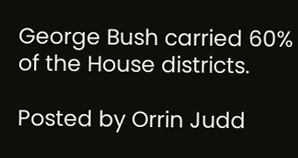George Bush carried 60% of the House districts.

Posted by Orrin Judd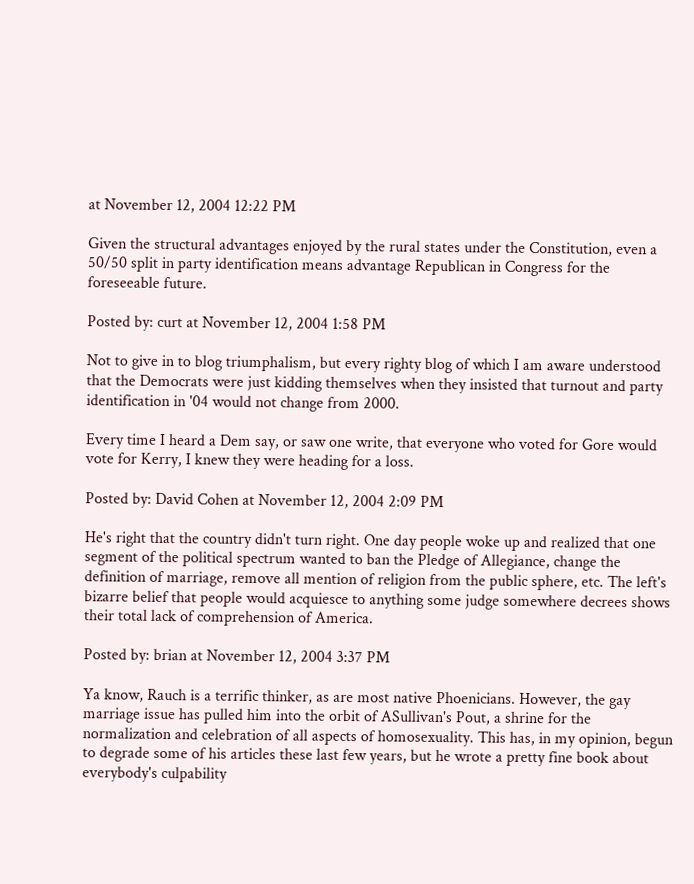at November 12, 2004 12:22 PM

Given the structural advantages enjoyed by the rural states under the Constitution, even a 50/50 split in party identification means advantage Republican in Congress for the foreseeable future.

Posted by: curt at November 12, 2004 1:58 PM

Not to give in to blog triumphalism, but every righty blog of which I am aware understood that the Democrats were just kidding themselves when they insisted that turnout and party identification in '04 would not change from 2000.

Every time I heard a Dem say, or saw one write, that everyone who voted for Gore would vote for Kerry, I knew they were heading for a loss.

Posted by: David Cohen at November 12, 2004 2:09 PM

He's right that the country didn't turn right. One day people woke up and realized that one segment of the political spectrum wanted to ban the Pledge of Allegiance, change the definition of marriage, remove all mention of religion from the public sphere, etc. The left's bizarre belief that people would acquiesce to anything some judge somewhere decrees shows their total lack of comprehension of America.

Posted by: brian at November 12, 2004 3:37 PM

Ya know, Rauch is a terrific thinker, as are most native Phoenicians. However, the gay marriage issue has pulled him into the orbit of ASullivan's Pout, a shrine for the normalization and celebration of all aspects of homosexuality. This has, in my opinion, begun to degrade some of his articles these last few years, but he wrote a pretty fine book about everybody's culpability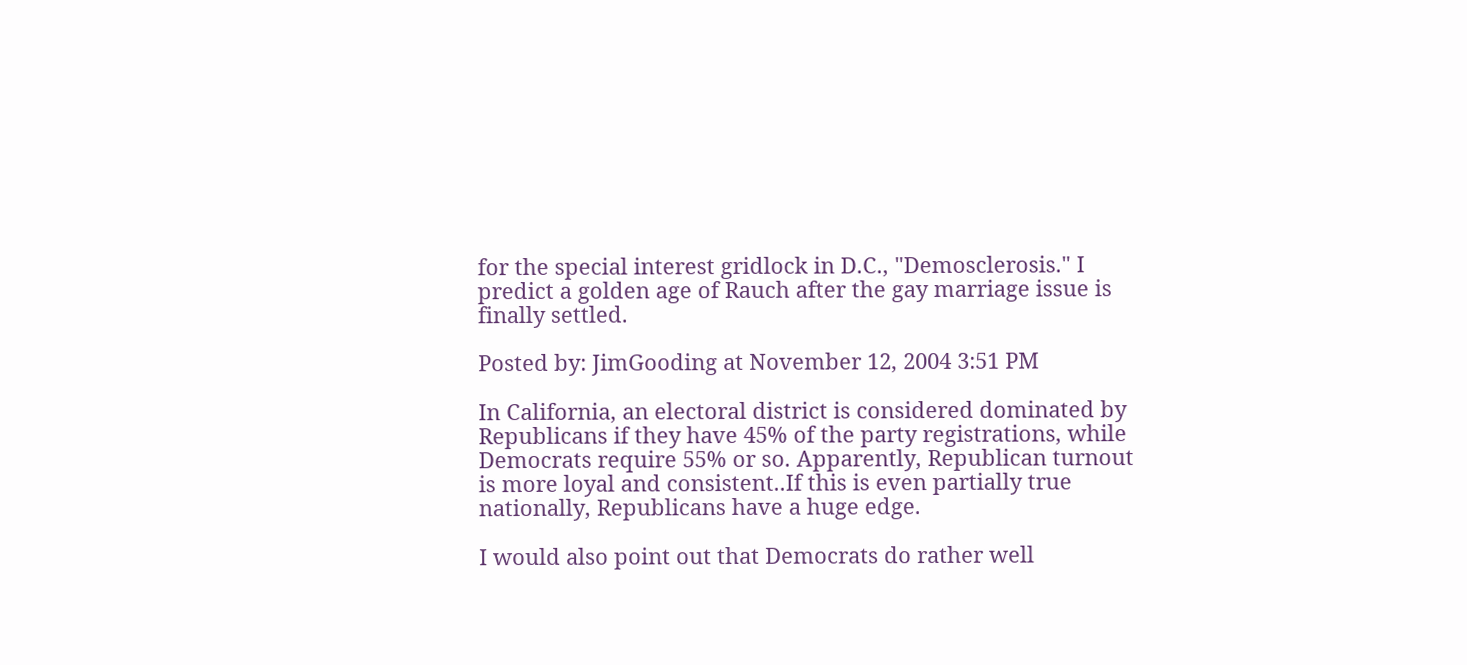for the special interest gridlock in D.C., "Demosclerosis." I predict a golden age of Rauch after the gay marriage issue is finally settled.

Posted by: JimGooding at November 12, 2004 3:51 PM

In California, an electoral district is considered dominated by Republicans if they have 45% of the party registrations, while Democrats require 55% or so. Apparently, Republican turnout is more loyal and consistent..If this is even partially true nationally, Republicans have a huge edge.

I would also point out that Democrats do rather well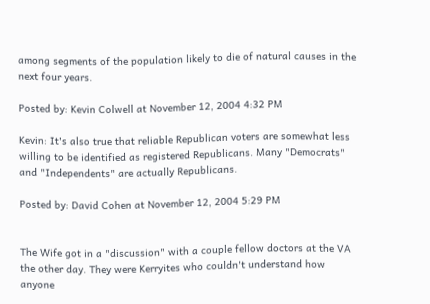among segments of the population likely to die of natural causes in the next four years.

Posted by: Kevin Colwell at November 12, 2004 4:32 PM

Kevin: It's also true that reliable Republican voters are somewhat less willing to be identified as registered Republicans. Many "Democrats" and "Independents" are actually Republicans.

Posted by: David Cohen at November 12, 2004 5:29 PM


The Wife got in a "discussion" with a couple fellow doctors at the VA the other day. They were Kerryites who couldn't understand how anyone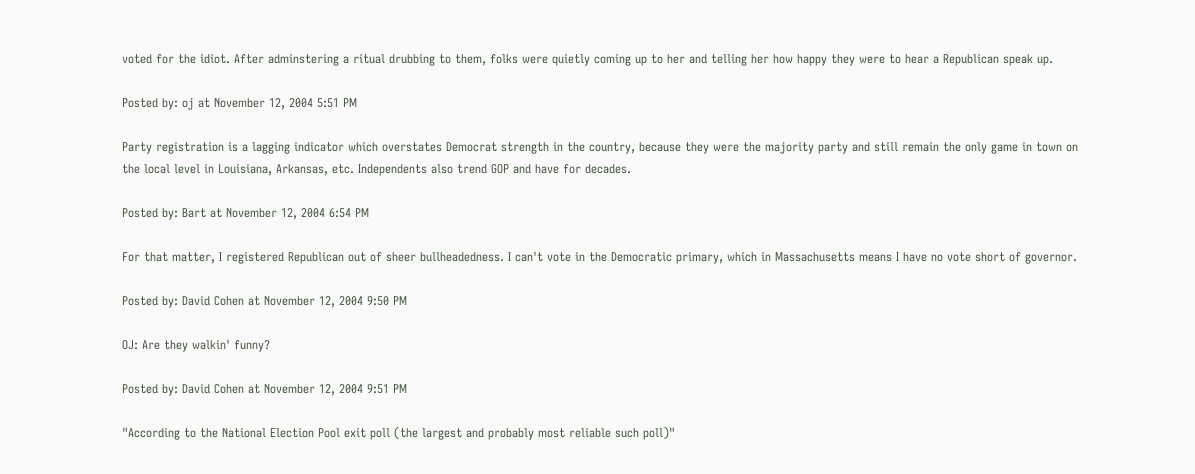voted for the idiot. After adminstering a ritual drubbing to them, folks were quietly coming up to her and telling her how happy they were to hear a Republican speak up.

Posted by: oj at November 12, 2004 5:51 PM

Party registration is a lagging indicator which overstates Democrat strength in the country, because they were the majority party and still remain the only game in town on the local level in Louisiana, Arkansas, etc. Independents also trend GOP and have for decades.

Posted by: Bart at November 12, 2004 6:54 PM

For that matter, I registered Republican out of sheer bullheadedness. I can't vote in the Democratic primary, which in Massachusetts means I have no vote short of governor.

Posted by: David Cohen at November 12, 2004 9:50 PM

OJ: Are they walkin' funny?

Posted by: David Cohen at November 12, 2004 9:51 PM

"According to the National Election Pool exit poll (the largest and probably most reliable such poll)"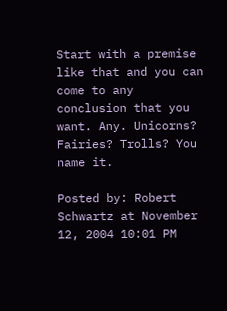Start with a premise like that and you can come to any conclusion that you want. Any. Unicorns? Fairies? Trolls? You name it.

Posted by: Robert Schwartz at November 12, 2004 10:01 PM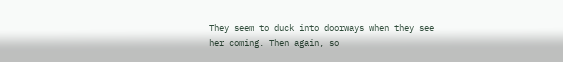They seem to duck into doorways when they see her coming. Then again, so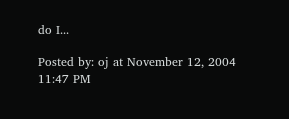do I...

Posted by: oj at November 12, 2004 11:47 PM